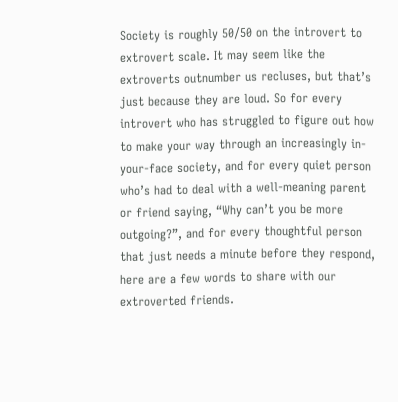Society is roughly 50/50 on the introvert to extrovert scale. It may seem like the extroverts outnumber us recluses, but that’s just because they are loud. So for every introvert who has struggled to figure out how to make your way through an increasingly in-your-face society, and for every quiet person who’s had to deal with a well-meaning parent or friend saying, “Why can’t you be more outgoing?”, and for every thoughtful person that just needs a minute before they respond, here are a few words to share with our extroverted friends.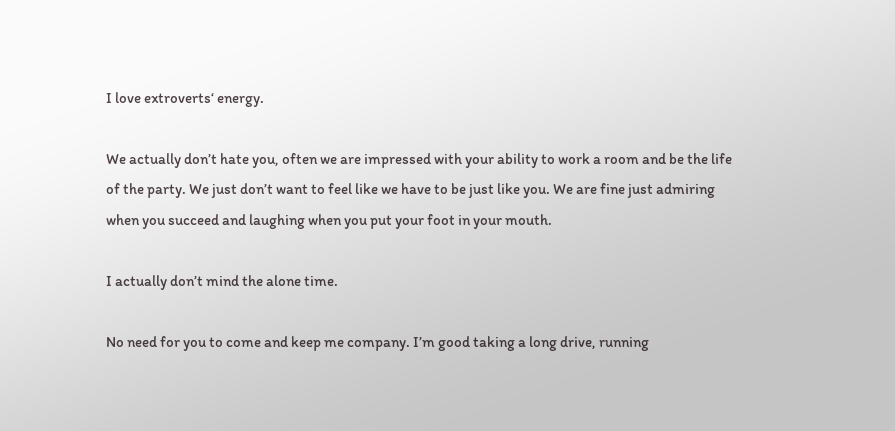I love extroverts‘ energy.

We actually don’t hate you, often we are impressed with your ability to work a room and be the life of the party. We just don’t want to feel like we have to be just like you. We are fine just admiring when you succeed and laughing when you put your foot in your mouth.

I actually don’t mind the alone time.

No need for you to come and keep me company. I’m good taking a long drive, running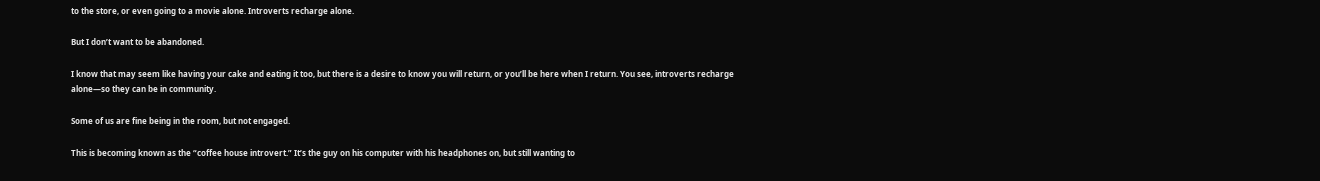to the store, or even going to a movie alone. Introverts recharge alone.

But I don’t want to be abandoned.

I know that may seem like having your cake and eating it too, but there is a desire to know you will return, or you’ll be here when I return. You see, introverts recharge alone—so they can be in community.

Some of us are fine being in the room, but not engaged.

This is becoming known as the “coffee house introvert.” It’s the guy on his computer with his headphones on, but still wanting to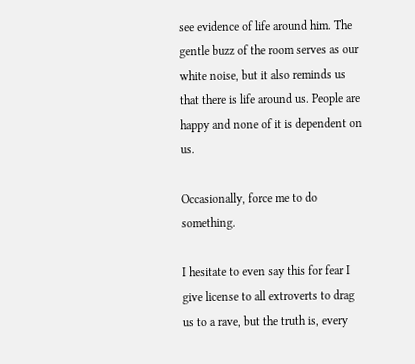see evidence of life around him. The gentle buzz of the room serves as our white noise, but it also reminds us that there is life around us. People are happy and none of it is dependent on us.

Occasionally, force me to do something.

I hesitate to even say this for fear I give license to all extroverts to drag us to a rave, but the truth is, every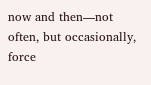now and then—not often, but occasionally, force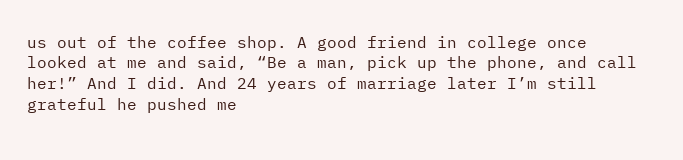us out of the coffee shop. A good friend in college once looked at me and said, “Be a man, pick up the phone, and call her!” And I did. And 24 years of marriage later I’m still grateful he pushed me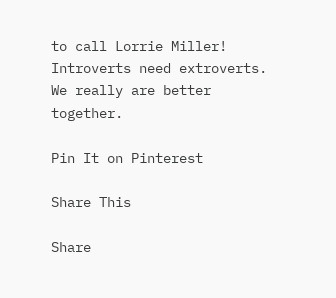to call Lorrie Miller! Introverts need extroverts. We really are better together.

Pin It on Pinterest

Share This

Share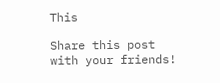This

Share this post with your friends!